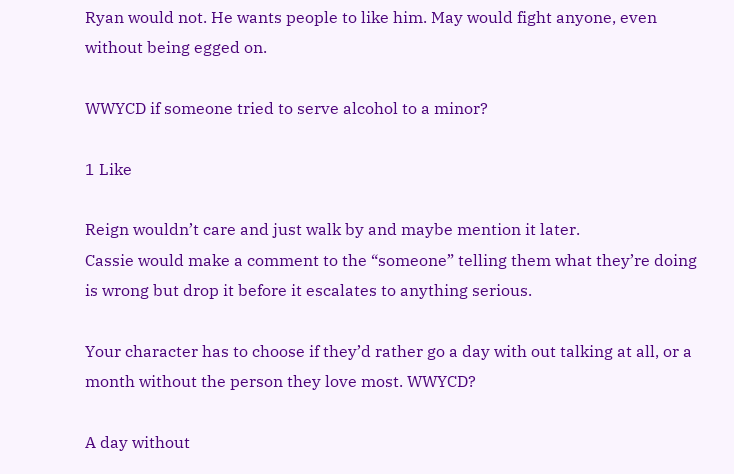Ryan would not. He wants people to like him. May would fight anyone, even without being egged on.

WWYCD if someone tried to serve alcohol to a minor?

1 Like

Reign wouldn’t care and just walk by and maybe mention it later.
Cassie would make a comment to the “someone” telling them what they’re doing is wrong but drop it before it escalates to anything serious.

Your character has to choose if they’d rather go a day with out talking at all, or a month without the person they love most. WWYCD?

A day without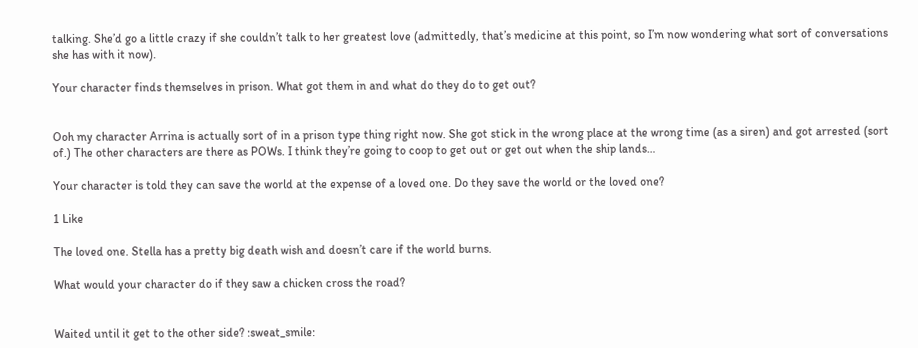talking. She’d go a little crazy if she couldn’t talk to her greatest love (admittedly, that’s medicine at this point, so I’m now wondering what sort of conversations she has with it now).

Your character finds themselves in prison. What got them in and what do they do to get out?


Ooh my character Arrina is actually sort of in a prison type thing right now. She got stick in the wrong place at the wrong time (as a siren) and got arrested (sort of.) The other characters are there as POWs. I think they’re going to coop to get out or get out when the ship lands…

Your character is told they can save the world at the expense of a loved one. Do they save the world or the loved one?

1 Like

The loved one. Stella has a pretty big death wish and doesn’t care if the world burns.

What would your character do if they saw a chicken cross the road?


Waited until it get to the other side? :sweat_smile: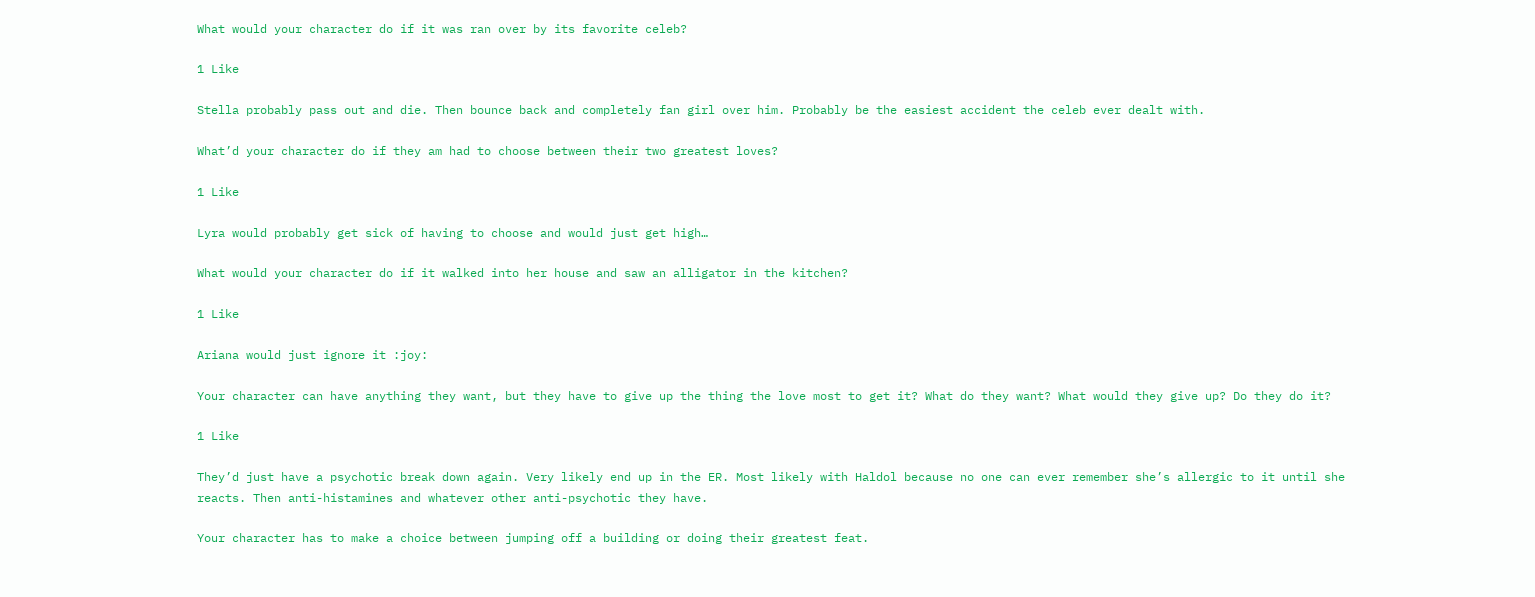What would your character do if it was ran over by its favorite celeb?

1 Like

Stella probably pass out and die. Then bounce back and completely fan girl over him. Probably be the easiest accident the celeb ever dealt with.

What’d your character do if they am had to choose between their two greatest loves?

1 Like

Lyra would probably get sick of having to choose and would just get high…

What would your character do if it walked into her house and saw an alligator in the kitchen?

1 Like

Ariana would just ignore it :joy:

Your character can have anything they want, but they have to give up the thing the love most to get it? What do they want? What would they give up? Do they do it?

1 Like

They’d just have a psychotic break down again. Very likely end up in the ER. Most likely with Haldol because no one can ever remember she’s allergic to it until she reacts. Then anti-histamines and whatever other anti-psychotic they have.

Your character has to make a choice between jumping off a building or doing their greatest feat.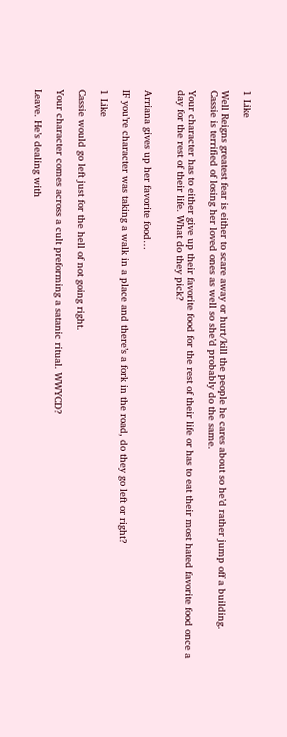1 Like

Well Reigns greatest fear is either to scare away or hurt/kill the people he cares about so he’d rather jump off a building.
Cassie is terrified of losing her loved ones as well so she’d probably do the same.

Your character has to either give up their favorite food for the rest of their life or has to eat their most hated favorite food once a day for the rest of their life. What do they pick?


Arriana gives up her favorite food…

IF you’re character was taking a walk in a place and there’s a fork in the road, do they go left or right?

1 Like

Cassie would go left just for the hell of not going right.

Your character comes across a cult preforming a satanic ritual. WWYCD?

Leave. He’s dealing with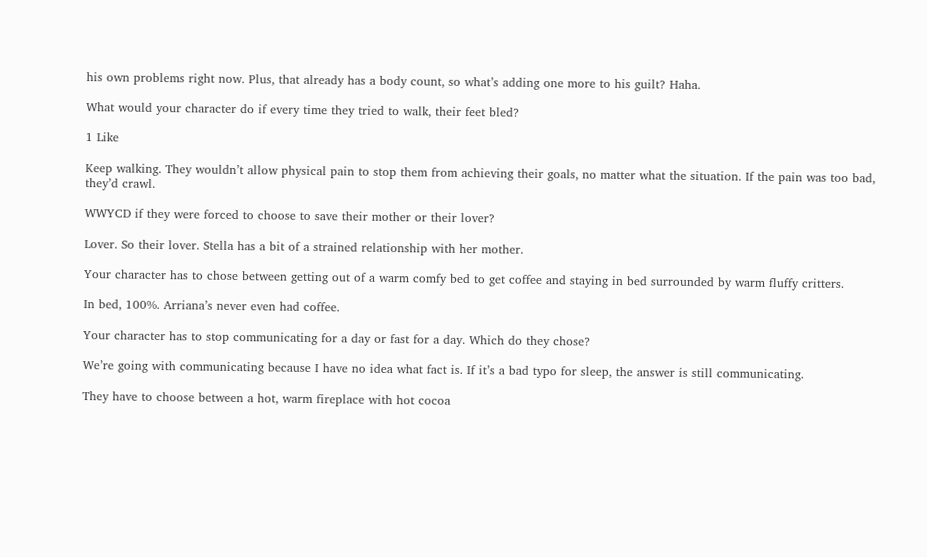his own problems right now. Plus, that already has a body count, so what’s adding one more to his guilt? Haha.

What would your character do if every time they tried to walk, their feet bled?

1 Like

Keep walking. They wouldn’t allow physical pain to stop them from achieving their goals, no matter what the situation. If the pain was too bad, they’d crawl.

WWYCD if they were forced to choose to save their mother or their lover?

Lover. So their lover. Stella has a bit of a strained relationship with her mother.

Your character has to chose between getting out of a warm comfy bed to get coffee and staying in bed surrounded by warm fluffy critters.

In bed, 100%. Arriana’s never even had coffee.

Your character has to stop communicating for a day or fast for a day. Which do they chose?

We’re going with communicating because I have no idea what fact is. If it’s a bad typo for sleep, the answer is still communicating.

They have to choose between a hot, warm fireplace with hot cocoa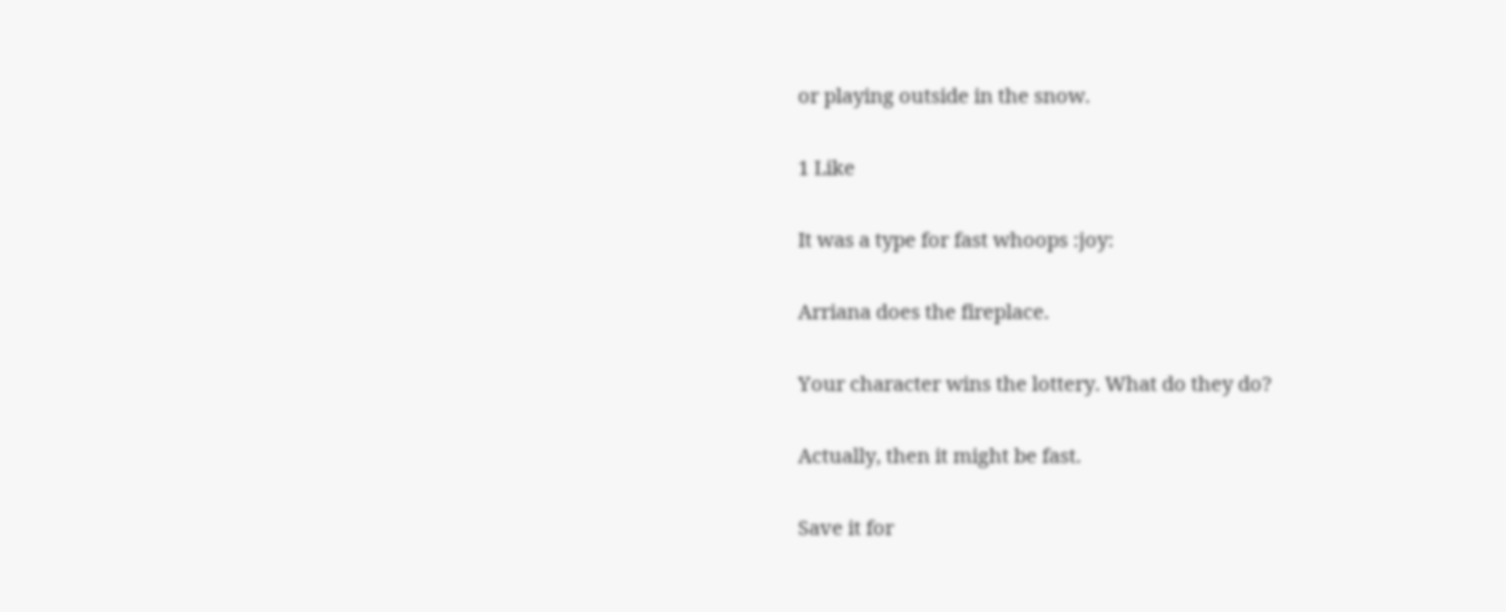or playing outside in the snow.

1 Like

It was a type for fast whoops :joy:

Arriana does the fireplace.

Your character wins the lottery. What do they do?

Actually, then it might be fast.

Save it for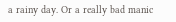a rainy day. Or a really bad manic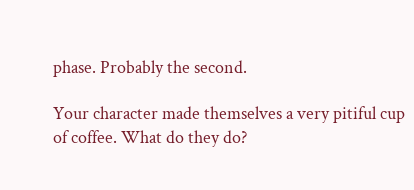phase. Probably the second.

Your character made themselves a very pitiful cup of coffee. What do they do?